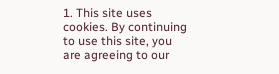1. This site uses cookies. By continuing to use this site, you are agreeing to our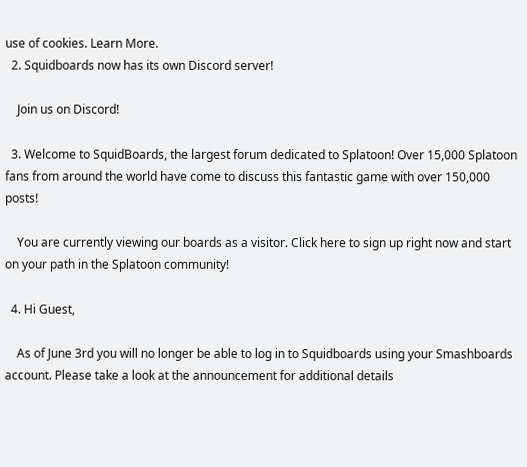use of cookies. Learn More.
  2. Squidboards now has its own Discord server!

    Join us on Discord!

  3. Welcome to SquidBoards, the largest forum dedicated to Splatoon! Over 15,000 Splatoon fans from around the world have come to discuss this fantastic game with over 150,000 posts!

    You are currently viewing our boards as a visitor. Click here to sign up right now and start on your path in the Splatoon community!

  4. Hi Guest,

    As of June 3rd you will no longer be able to log in to Squidboards using your Smashboards account. Please take a look at the announcement for additional details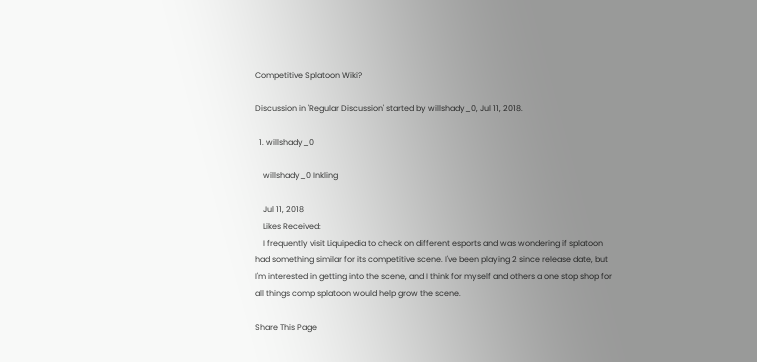Competitive Splatoon Wiki?

Discussion in 'Regular Discussion' started by willshady_0, Jul 11, 2018.

  1. willshady_0

    willshady_0 Inkling

    Jul 11, 2018
    Likes Received:
    I frequently visit Liquipedia to check on different esports and was wondering if splatoon had something similar for its competitive scene. I've been playing 2 since release date, but I'm interested in getting into the scene, and I think for myself and others a one stop shop for all things comp splatoon would help grow the scene.

Share This Page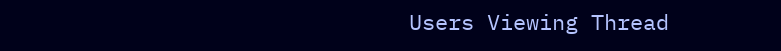Users Viewing Thread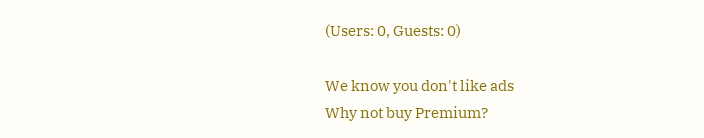(Users: 0, Guests: 0)

We know you don't like ads
Why not buy Premium?